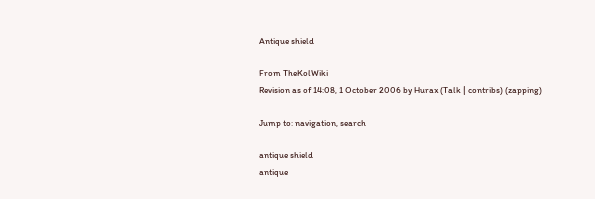Antique shield

From TheKolWiki
Revision as of 14:08, 1 October 2006 by Hurax (Talk | contribs) (zapping)

Jump to: navigation, search

antique shield
antique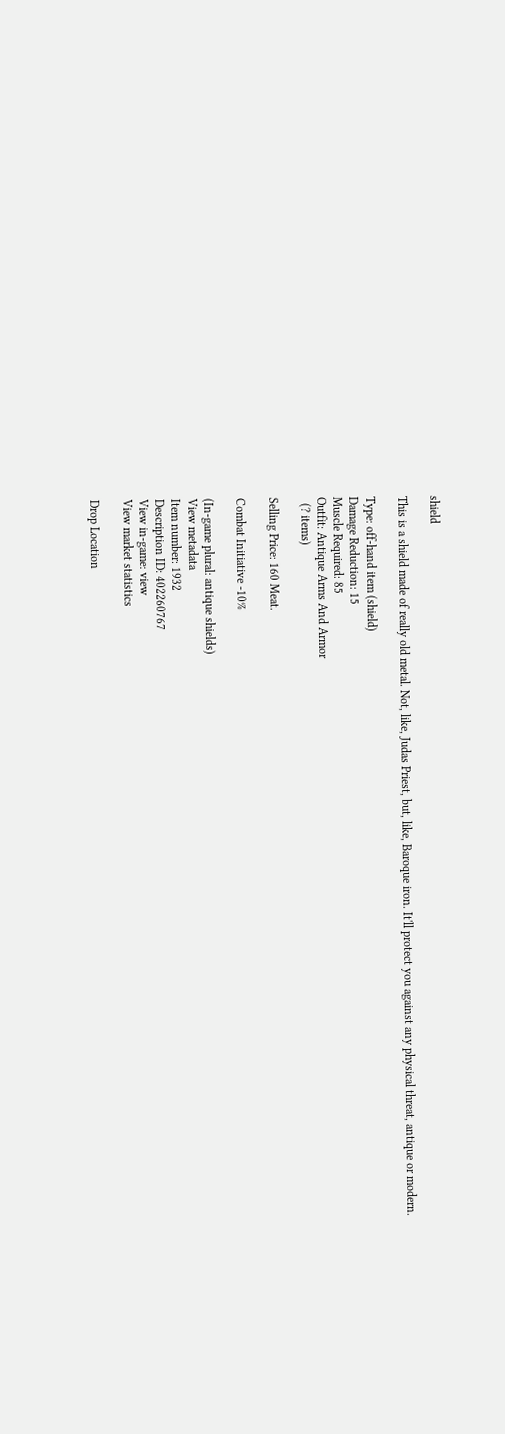shield

This is a shield made of really old metal. Not, like, Judas Priest, but, like, Baroque iron. It'll protect you against any physical threat, antique or modern.

Type: off-hand item (shield)
Damage Reduction: 15
Muscle Required: 85
Outfit: Antique Arms And Armor
  (? items)

Selling Price: 160 Meat.

Combat Initiative -10%

(In-game plural: antique shields)
View metadata
Item number: 1932
Description ID: 402260767
View in-game: view
View market statistics

Drop Location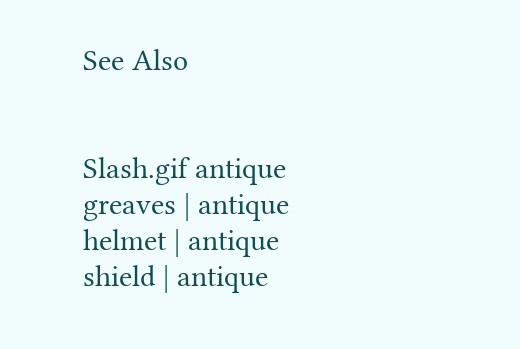See Also


Slash.gif antique greaves | antique helmet | antique shield | antique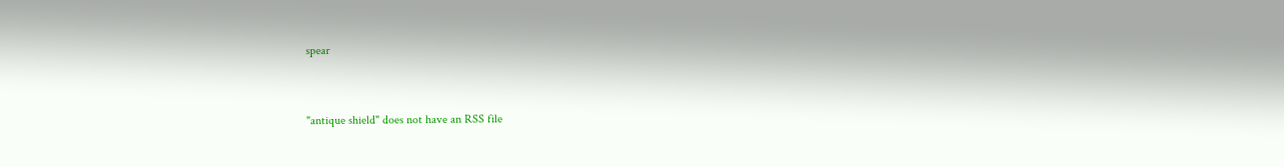spear


"antique shield" does not have an RSS file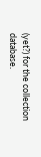(yet?) for the collection database.